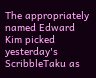The appropriately named Edward Kim picked yesterday's ScribbleTaku as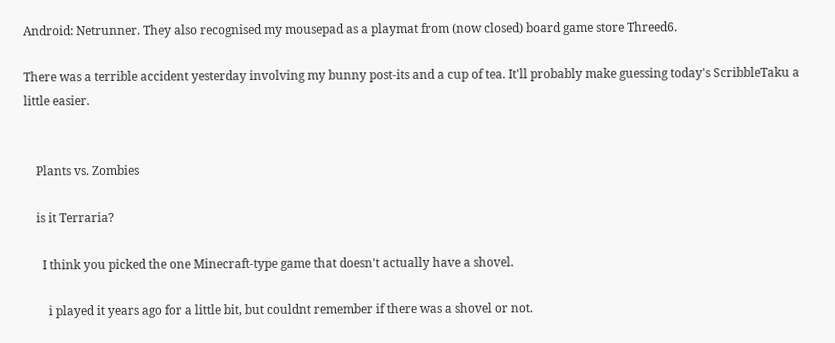Android: Netrunner. They also recognised my mousepad as a playmat from (now closed) board game store Threed6.

There was a terrible accident yesterday involving my bunny post-its and a cup of tea. It'll probably make guessing today's ScribbleTaku a little easier.


    Plants vs. Zombies

    is it Terraria?

      I think you picked the one Minecraft-type game that doesn't actually have a shovel.

        i played it years ago for a little bit, but couldnt remember if there was a shovel or not.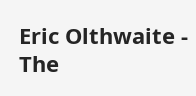Eric Olthwaite - The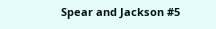Spear and Jackson #5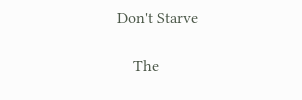Don't Starve

    The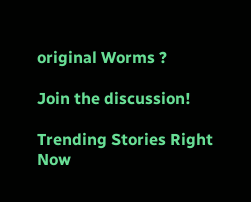original Worms ?

Join the discussion!

Trending Stories Right Now